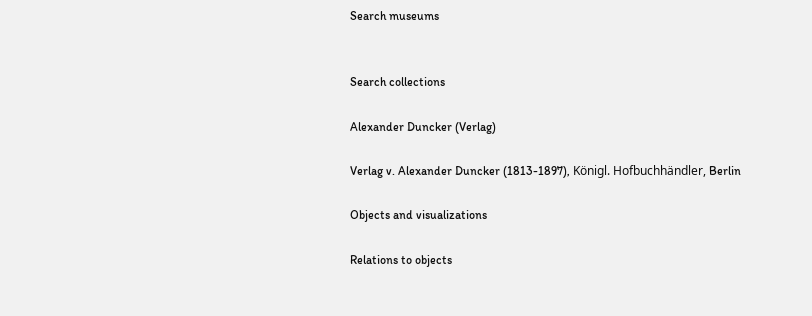Search museums


Search collections

Alexander Duncker (Verlag)

Verlag v. Alexander Duncker (1813-1897), Königl. Hofbuchhändler, Berlin

Objects and visualizations

Relations to objects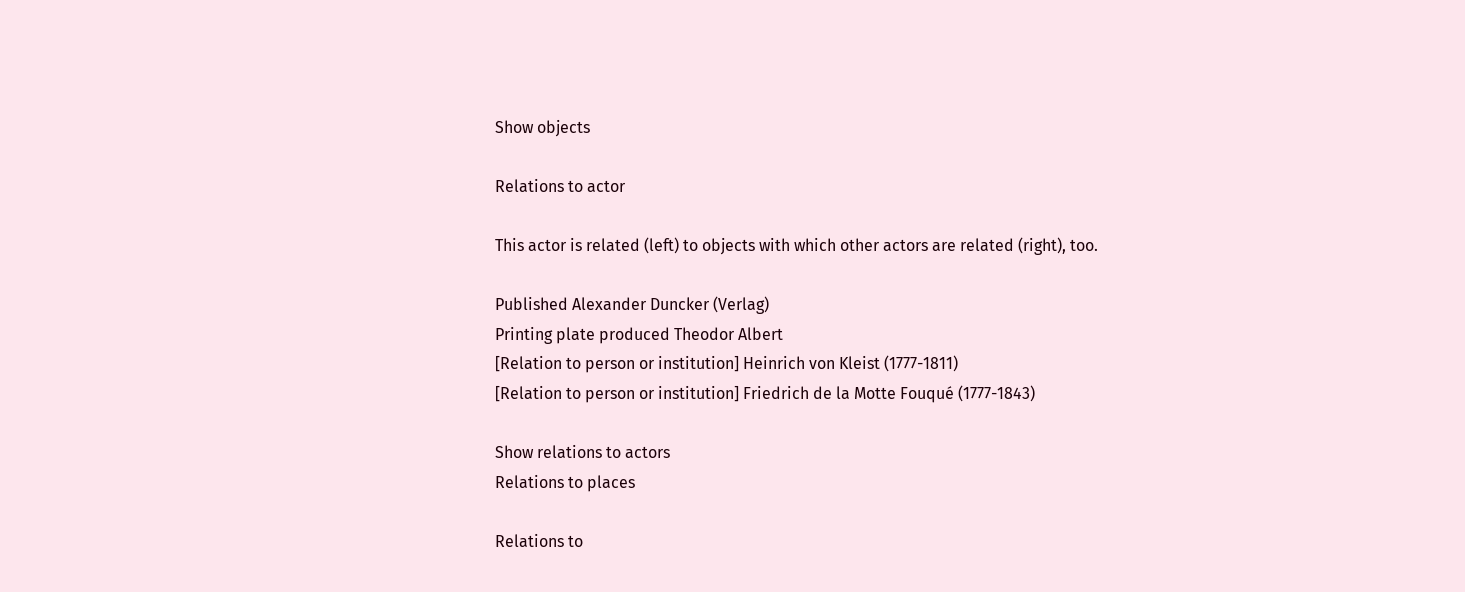Show objects

Relations to actor

This actor is related (left) to objects with which other actors are related (right), too.

Published Alexander Duncker (Verlag)
Printing plate produced Theodor Albert
[Relation to person or institution] Heinrich von Kleist (1777-1811)
[Relation to person or institution] Friedrich de la Motte Fouqué (1777-1843)

Show relations to actors
Relations to places

Relations to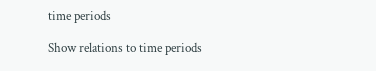time periods

Show relations to time periods